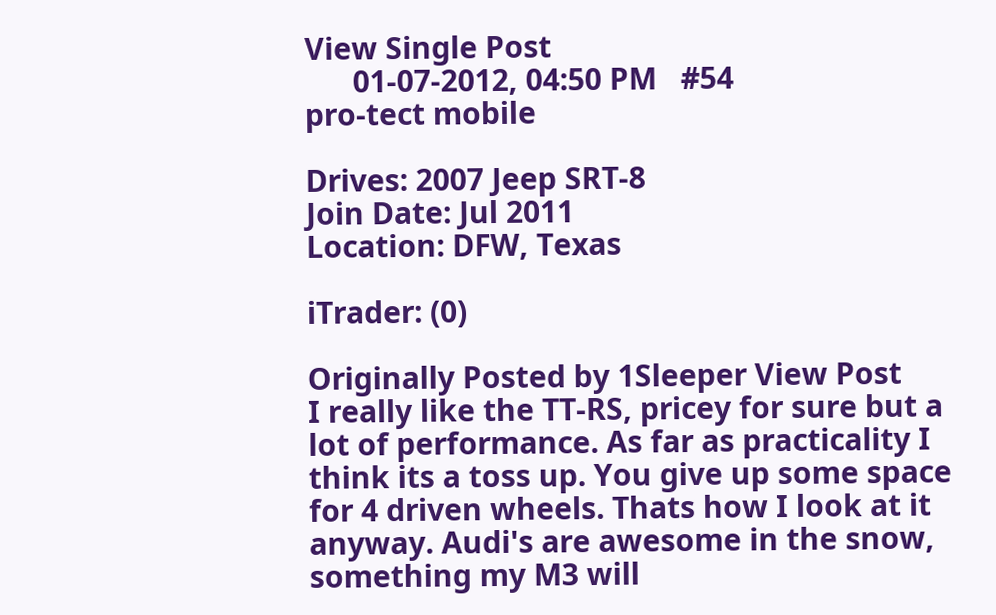View Single Post
      01-07-2012, 04:50 PM   #54
pro-tect mobile

Drives: 2007 Jeep SRT-8
Join Date: Jul 2011
Location: DFW, Texas

iTrader: (0)

Originally Posted by 1Sleeper View Post
I really like the TT-RS, pricey for sure but a lot of performance. As far as practicality I think its a toss up. You give up some space for 4 driven wheels. Thats how I look at it anyway. Audi's are awesome in the snow, something my M3 will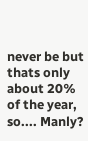never be but thats only about 20% of the year, so.... Manly?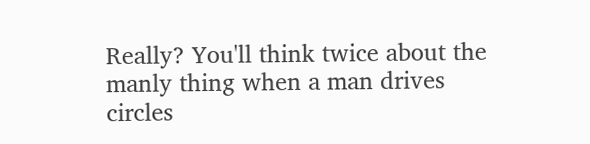Really? You'll think twice about the manly thing when a man drives circles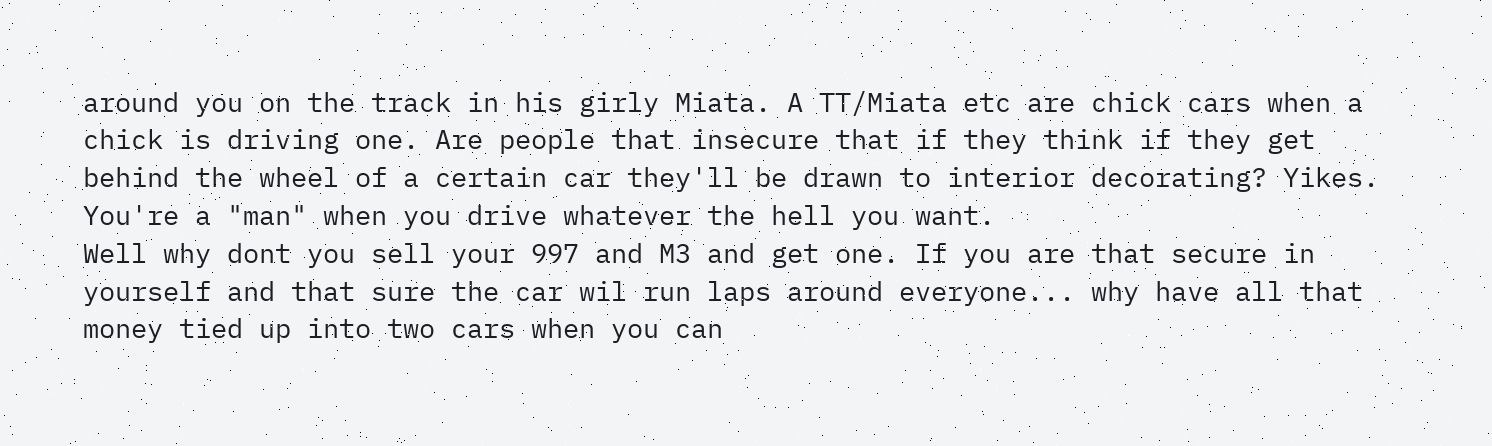around you on the track in his girly Miata. A TT/Miata etc are chick cars when a chick is driving one. Are people that insecure that if they think if they get behind the wheel of a certain car they'll be drawn to interior decorating? Yikes. You're a "man" when you drive whatever the hell you want.
Well why dont you sell your 997 and M3 and get one. If you are that secure in yourself and that sure the car wil run laps around everyone... why have all that money tied up into two cars when you can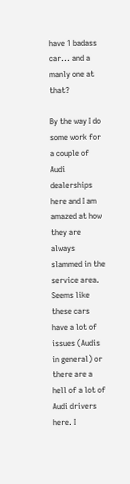have 1 badass car... and a manly one at that?

By the way I do some work for a couple of Audi dealerships here and I am amazed at how they are always slammed in the service area. Seems like these cars have a lot of issues (Audis in general) or there are a hell of a lot of Audi drivers here. I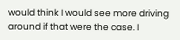would think I would see more driving around if that were the case. I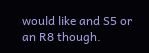would like and S5 or an R8 though.